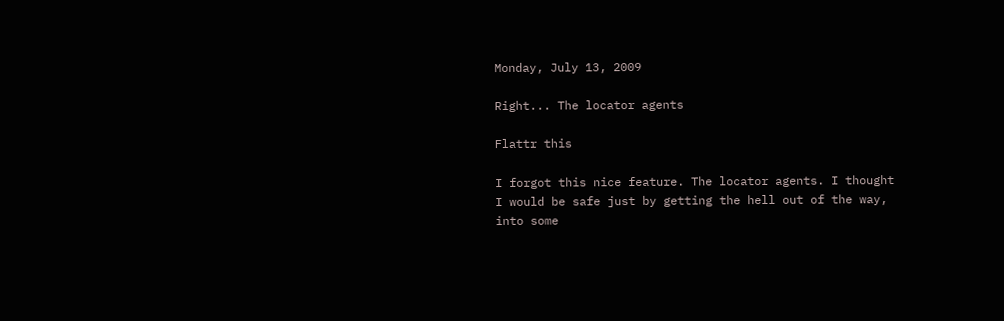Monday, July 13, 2009

Right... The locator agents

Flattr this

I forgot this nice feature. The locator agents. I thought I would be safe just by getting the hell out of the way, into some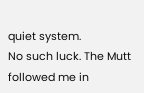quiet system.
No such luck. The Mutt followed me in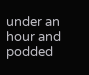under an hour and podded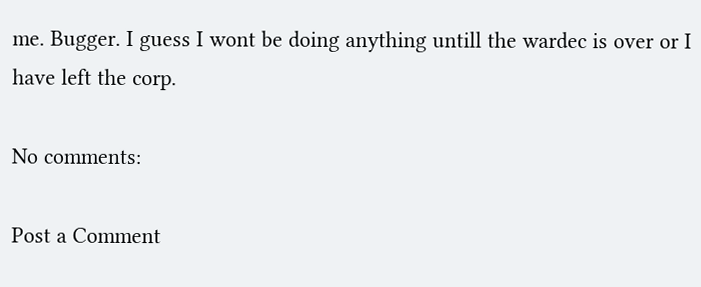me. Bugger. I guess I wont be doing anything untill the wardec is over or I have left the corp.

No comments:

Post a Comment